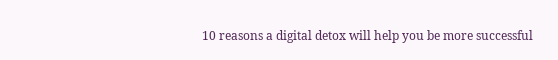10 reasons a digital detox will help you be more successful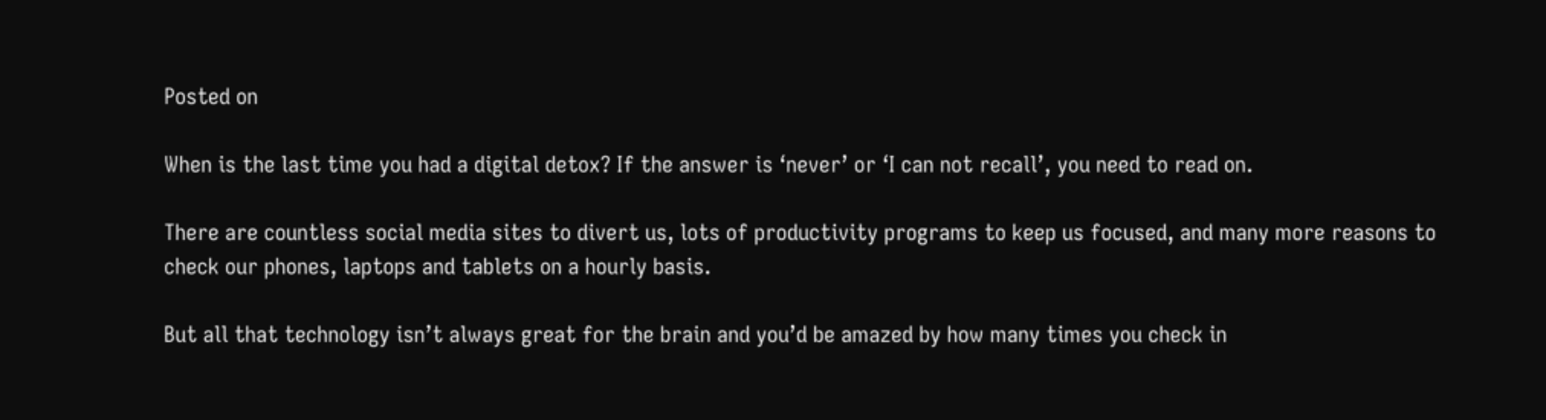Posted on

When is the last time you had a digital detox? If the answer is ‘never’ or ‘I can not recall’, you need to read on.

There are countless social media sites to divert us, lots of productivity programs to keep us focused, and many more reasons to check our phones, laptops and tablets on a hourly basis.

But all that technology isn’t always great for the brain and you’d be amazed by how many times you check in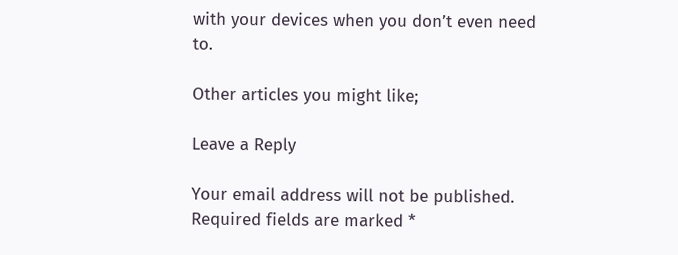with your devices when you don’t even need to.

Other articles you might like;

Leave a Reply

Your email address will not be published. Required fields are marked *